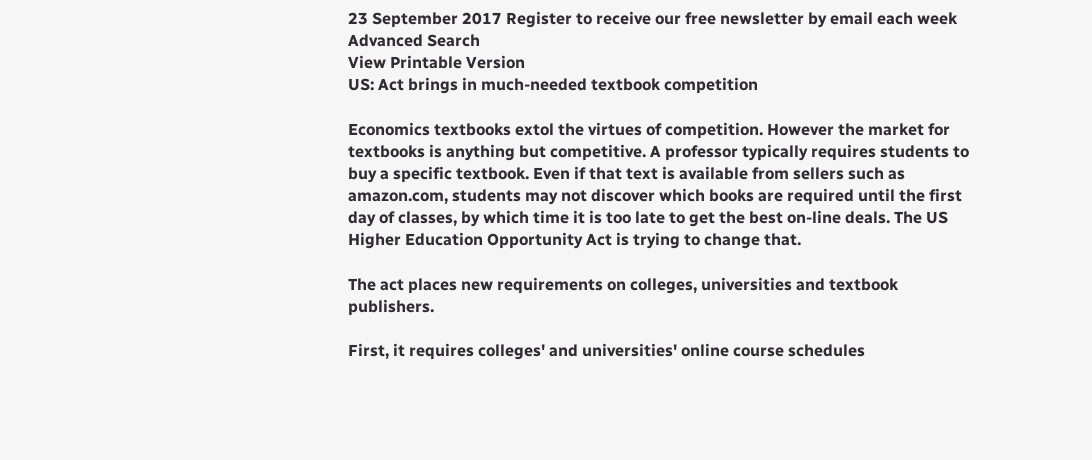23 September 2017 Register to receive our free newsletter by email each week
Advanced Search
View Printable Version
US: Act brings in much-needed textbook competition

Economics textbooks extol the virtues of competition. However the market for textbooks is anything but competitive. A professor typically requires students to buy a specific textbook. Even if that text is available from sellers such as amazon.com, students may not discover which books are required until the first day of classes, by which time it is too late to get the best on-line deals. The US Higher Education Opportunity Act is trying to change that.

The act places new requirements on colleges, universities and textbook publishers.

First, it requires colleges' and universities' online course schedules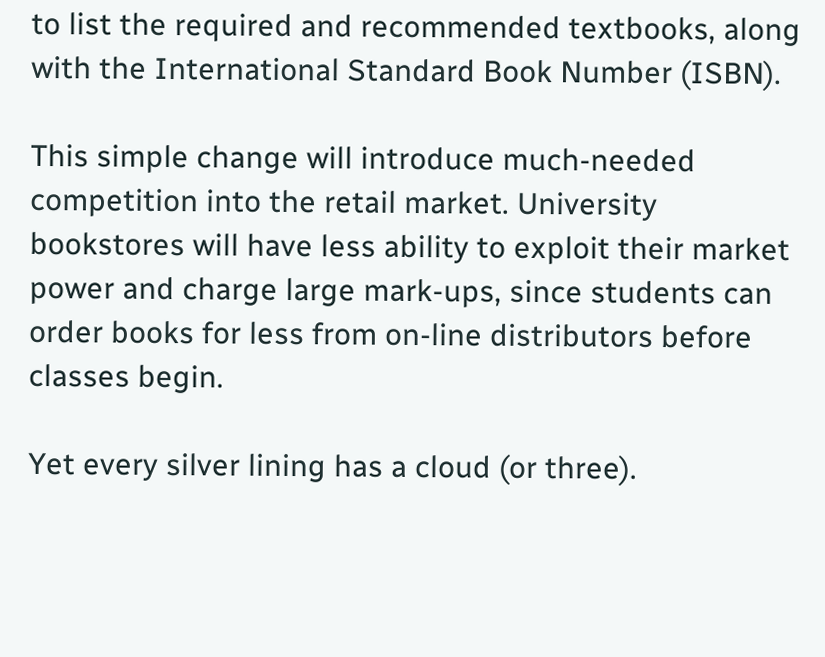to list the required and recommended textbooks, along with the International Standard Book Number (ISBN).

This simple change will introduce much-needed competition into the retail market. University bookstores will have less ability to exploit their market power and charge large mark-ups, since students can order books for less from on-line distributors before classes begin.

Yet every silver lining has a cloud (or three).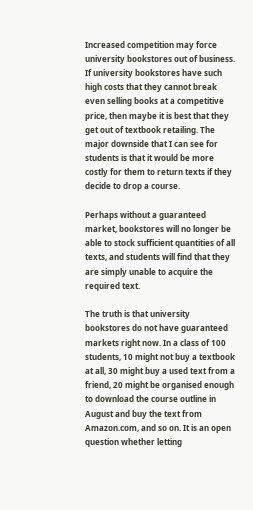Increased competition may force university bookstores out of business. If university bookstores have such high costs that they cannot break even selling books at a competitive price, then maybe it is best that they get out of textbook retailing. The major downside that I can see for students is that it would be more costly for them to return texts if they decide to drop a course.

Perhaps without a guaranteed market, bookstores will no longer be able to stock sufficient quantities of all texts, and students will find that they are simply unable to acquire the required text.

The truth is that university bookstores do not have guaranteed markets right now. In a class of 100 students, 10 might not buy a textbook at all, 30 might buy a used text from a friend, 20 might be organised enough to download the course outline in August and buy the text from Amazon.com, and so on. It is an open question whether letting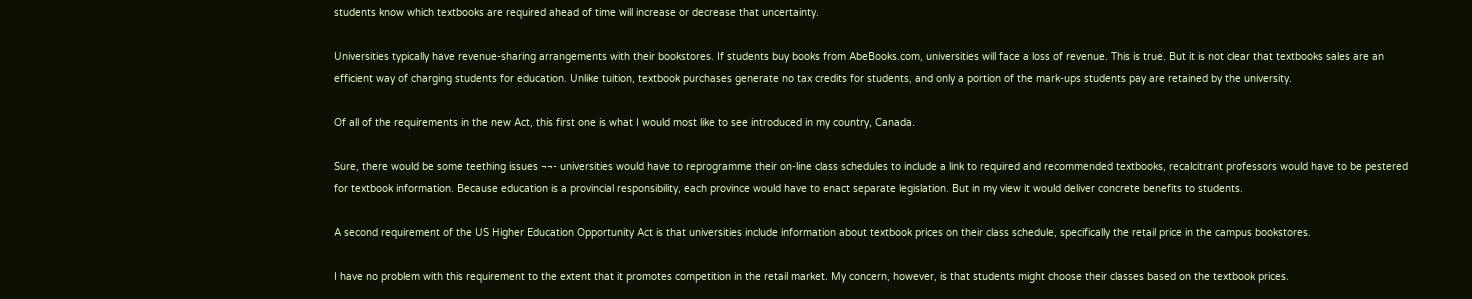students know which textbooks are required ahead of time will increase or decrease that uncertainty.

Universities typically have revenue-sharing arrangements with their bookstores. If students buy books from AbeBooks.com, universities will face a loss of revenue. This is true. But it is not clear that textbooks sales are an efficient way of charging students for education. Unlike tuition, textbook purchases generate no tax credits for students, and only a portion of the mark-ups students pay are retained by the university.

Of all of the requirements in the new Act, this first one is what I would most like to see introduced in my country, Canada.

Sure, there would be some teething issues ¬¬- universities would have to reprogramme their on-line class schedules to include a link to required and recommended textbooks, recalcitrant professors would have to be pestered for textbook information. Because education is a provincial responsibility, each province would have to enact separate legislation. But in my view it would deliver concrete benefits to students.

A second requirement of the US Higher Education Opportunity Act is that universities include information about textbook prices on their class schedule, specifically the retail price in the campus bookstores.

I have no problem with this requirement to the extent that it promotes competition in the retail market. My concern, however, is that students might choose their classes based on the textbook prices.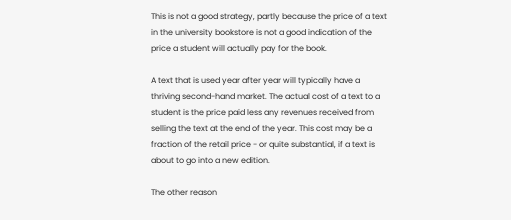This is not a good strategy, partly because the price of a text in the university bookstore is not a good indication of the price a student will actually pay for the book.

A text that is used year after year will typically have a thriving second-hand market. The actual cost of a text to a student is the price paid less any revenues received from selling the text at the end of the year. This cost may be a fraction of the retail price - or quite substantial, if a text is about to go into a new edition.

The other reason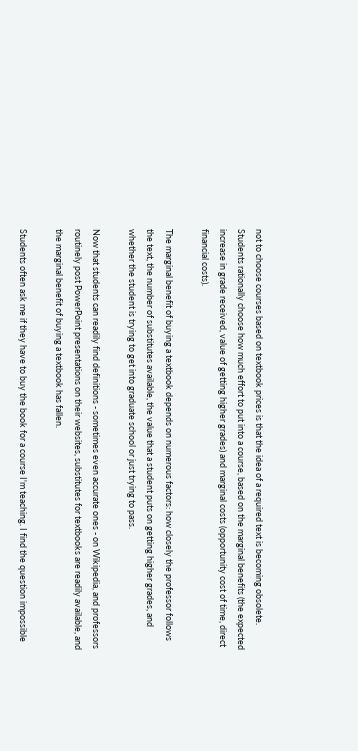not to choose courses based on textbook prices is that the idea of a required text is becoming obsolete. Students rationally choose how much effort to put into a course, based on the marginal benefits (the expected increase in grade received, value of getting higher grades) and marginal costs (opportunity cost of time, direct financial costs).

The marginal benefit of buying a textbook depends on numerous factors: how closely the professor follows the text, the number of substitutes available, the value that a student puts on getting higher grades, and whether the student is trying to get into graduate school or just trying to pass.

Now that students can readily find definitions - sometimes even accurate ones - on Wikipedia, and professors routinely post PowerPoint presentations on their websites, substitutes for textbooks are readily available, and the marginal benefit of buying a textbook has fallen.

Students often ask me if they have to buy the book for a course I'm teaching. I find the question impossible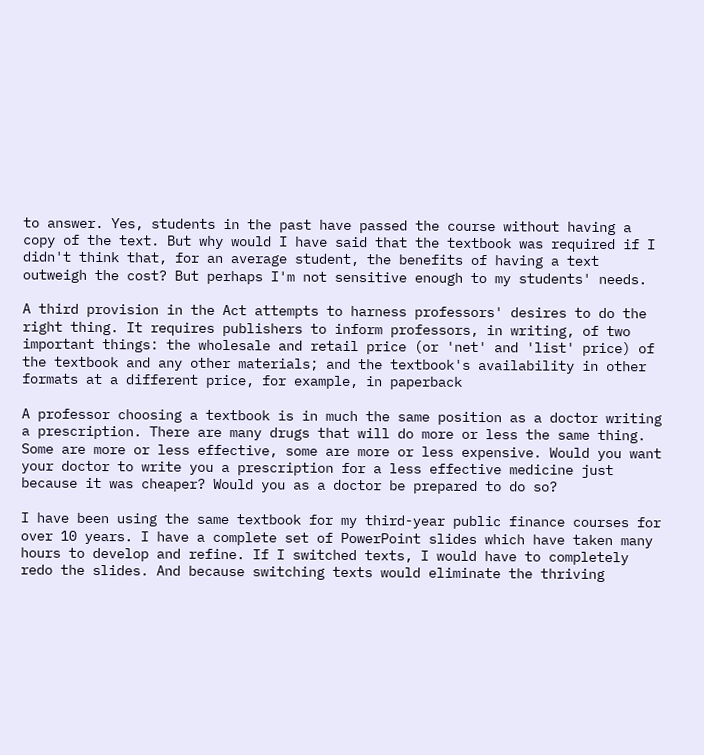to answer. Yes, students in the past have passed the course without having a copy of the text. But why would I have said that the textbook was required if I didn't think that, for an average student, the benefits of having a text outweigh the cost? But perhaps I'm not sensitive enough to my students' needs.

A third provision in the Act attempts to harness professors' desires to do the right thing. It requires publishers to inform professors, in writing, of two important things: the wholesale and retail price (or 'net' and 'list' price) of the textbook and any other materials; and the textbook's availability in other formats at a different price, for example, in paperback

A professor choosing a textbook is in much the same position as a doctor writing a prescription. There are many drugs that will do more or less the same thing. Some are more or less effective, some are more or less expensive. Would you want your doctor to write you a prescription for a less effective medicine just because it was cheaper? Would you as a doctor be prepared to do so?

I have been using the same textbook for my third-year public finance courses for over 10 years. I have a complete set of PowerPoint slides which have taken many hours to develop and refine. If I switched texts, I would have to completely redo the slides. And because switching texts would eliminate the thriving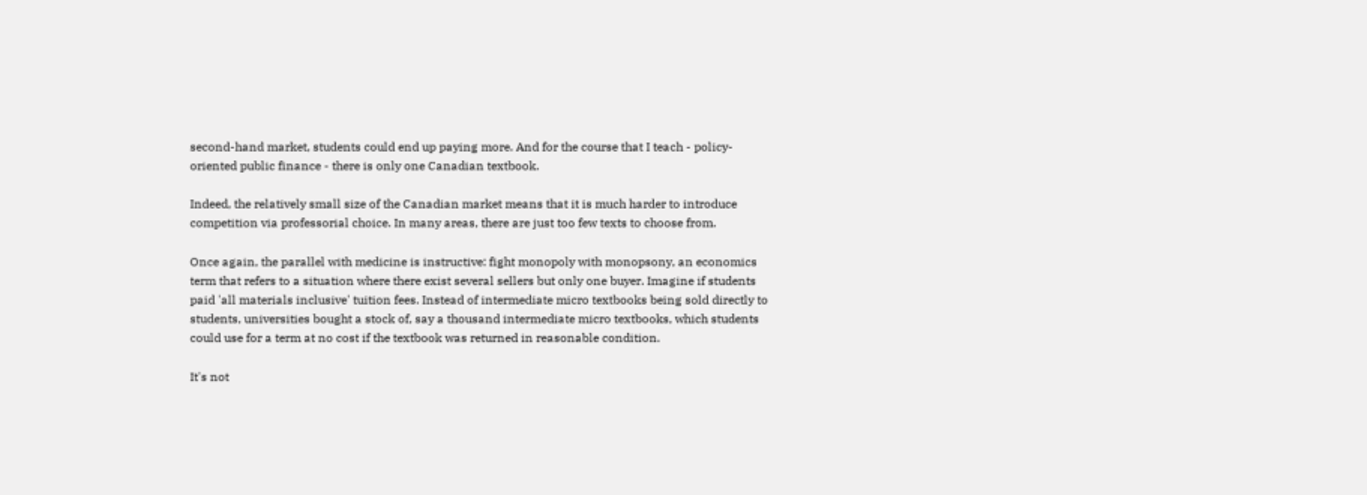second-hand market, students could end up paying more. And for the course that I teach - policy-oriented public finance - there is only one Canadian textbook.

Indeed, the relatively small size of the Canadian market means that it is much harder to introduce competition via professorial choice. In many areas, there are just too few texts to choose from.

Once again, the parallel with medicine is instructive: fight monopoly with monopsony, an economics term that refers to a situation where there exist several sellers but only one buyer. Imagine if students paid 'all materials inclusive' tuition fees. Instead of intermediate micro textbooks being sold directly to students, universities bought a stock of, say a thousand intermediate micro textbooks, which students could use for a term at no cost if the textbook was returned in reasonable condition.

It's not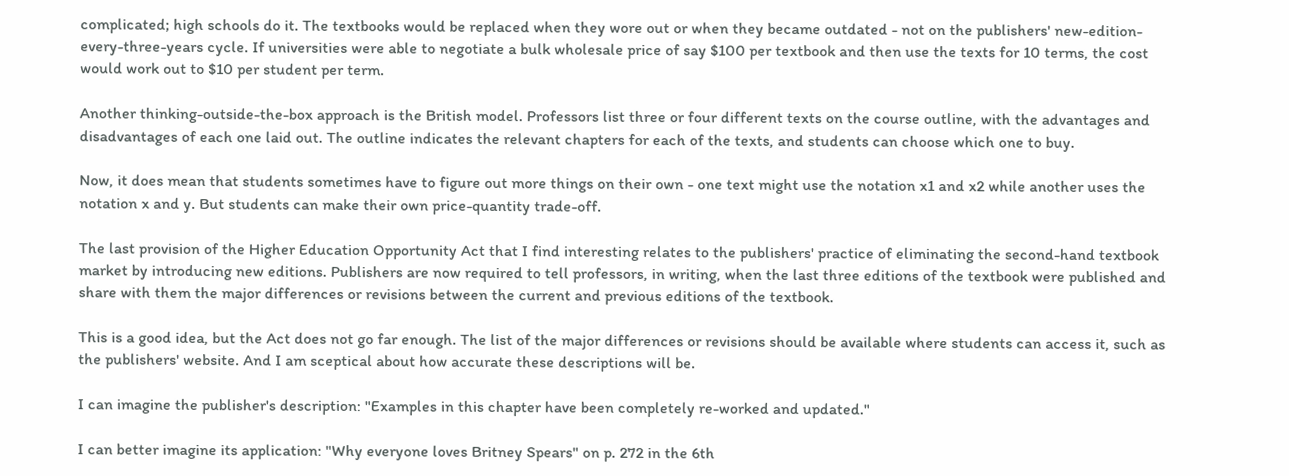complicated; high schools do it. The textbooks would be replaced when they wore out or when they became outdated - not on the publishers' new-edition-every-three-years cycle. If universities were able to negotiate a bulk wholesale price of say $100 per textbook and then use the texts for 10 terms, the cost would work out to $10 per student per term.

Another thinking-outside-the-box approach is the British model. Professors list three or four different texts on the course outline, with the advantages and disadvantages of each one laid out. The outline indicates the relevant chapters for each of the texts, and students can choose which one to buy.

Now, it does mean that students sometimes have to figure out more things on their own - one text might use the notation x1 and x2 while another uses the notation x and y. But students can make their own price-quantity trade-off.

The last provision of the Higher Education Opportunity Act that I find interesting relates to the publishers' practice of eliminating the second-hand textbook market by introducing new editions. Publishers are now required to tell professors, in writing, when the last three editions of the textbook were published and share with them the major differences or revisions between the current and previous editions of the textbook.

This is a good idea, but the Act does not go far enough. The list of the major differences or revisions should be available where students can access it, such as the publishers' website. And I am sceptical about how accurate these descriptions will be.

I can imagine the publisher's description: "Examples in this chapter have been completely re-worked and updated."

I can better imagine its application: "Why everyone loves Britney Spears" on p. 272 in the 6th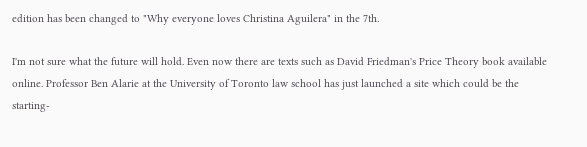edition has been changed to "Why everyone loves Christina Aguilera" in the 7th.

I'm not sure what the future will hold. Even now there are texts such as David Friedman's Price Theory book available online. Professor Ben Alarie at the University of Toronto law school has just launched a site which could be the starting-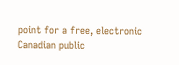point for a free, electronic Canadian public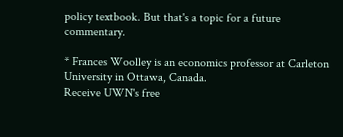policy textbook. But that's a topic for a future commentary.

* Frances Woolley is an economics professor at Carleton University in Ottawa, Canada.
Receive UWN's free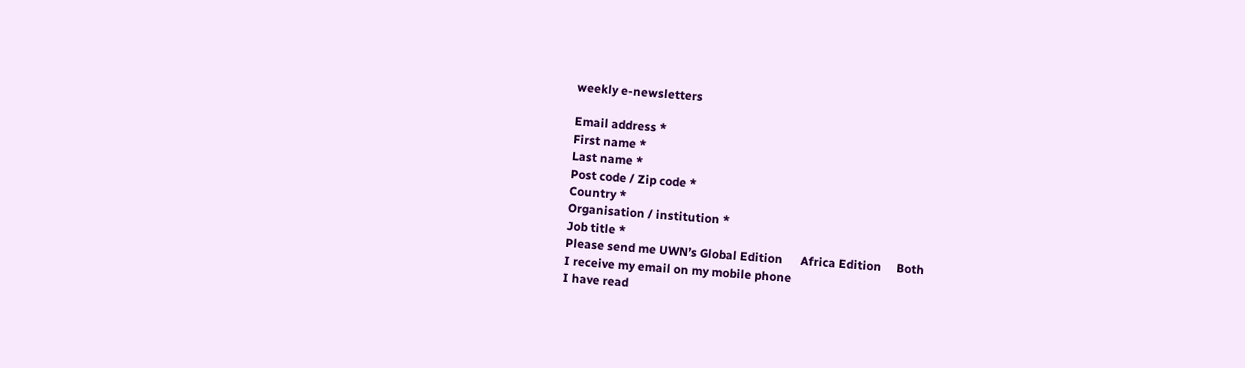weekly e-newsletters

Email address *
First name *
Last name *
Post code / Zip code *
Country *
Organisation / institution *
Job title *
Please send me UWN’s Global Edition      Africa Edition     Both
I receive my email on my mobile phone
I have read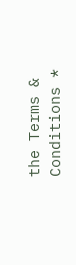the Terms & Conditions *